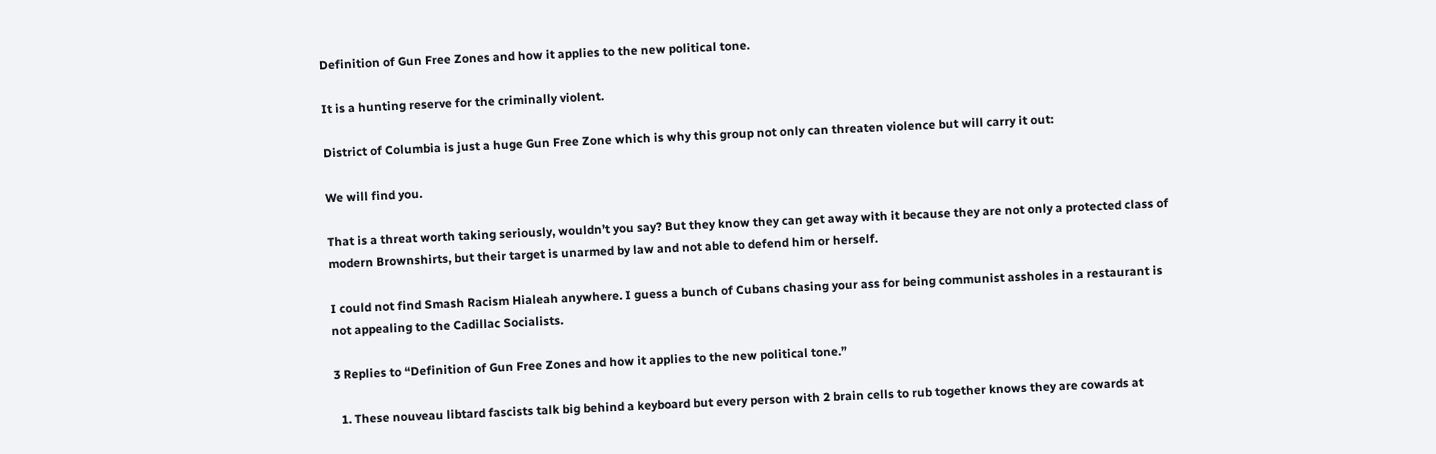Definition of Gun Free Zones and how it applies to the new political tone.

It is a hunting reserve for the criminally violent.

District of Columbia is just a huge Gun Free Zone which is why this group not only can threaten violence but will carry it out:

We will find you.

That is a threat worth taking seriously, wouldn’t you say? But they know they can get away with it because they are not only a protected class of modern Brownshirts, but their target is unarmed by law and not able to defend him or herself.

I could not find Smash Racism Hialeah anywhere. I guess a bunch of Cubans chasing your ass for being communist assholes in a restaurant is not appealing to the Cadillac Socialists.

3 Replies to “Definition of Gun Free Zones and how it applies to the new political tone.”

  1. These nouveau libtard fascists talk big behind a keyboard but every person with 2 brain cells to rub together knows they are cowards at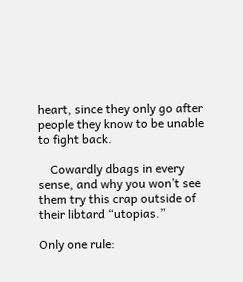heart, since they only go after people they know to be unable to fight back.

    Cowardly dbags in every sense, and why you won’t see them try this crap outside of their libtard “utopias.”

Only one rule: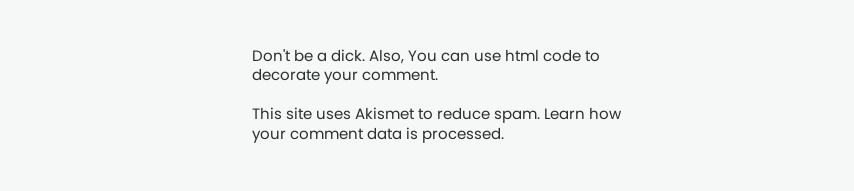Don't be a dick. Also, You can use html code to decorate your comment.

This site uses Akismet to reduce spam. Learn how your comment data is processed.